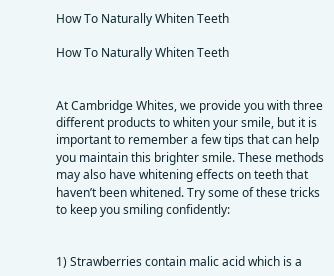How To Naturally Whiten Teeth

How To Naturally Whiten Teeth


At Cambridge Whites, we provide you with three different products to whiten your smile, but it is important to remember a few tips that can help you maintain this brighter smile. These methods may also have whitening effects on teeth that haven’t been whitened. Try some of these tricks to keep you smiling confidently:


1) Strawberries contain malic acid which is a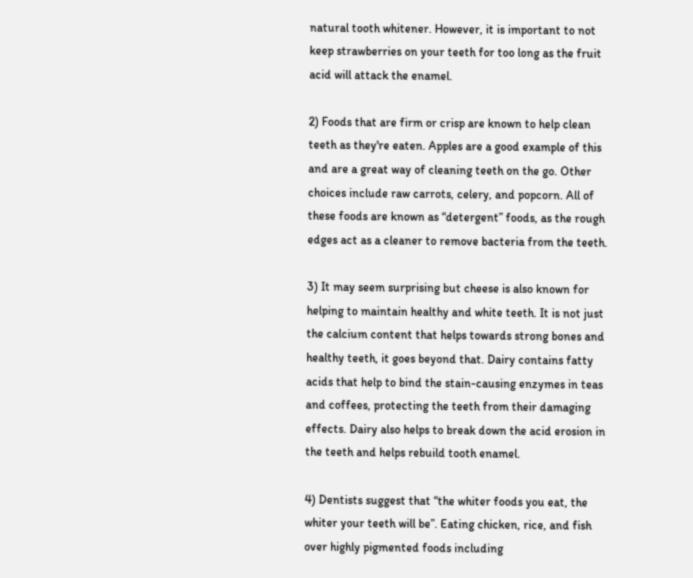natural tooth whitener. However, it is important to not keep strawberries on your teeth for too long as the fruit acid will attack the enamel.

2) Foods that are firm or crisp are known to help clean teeth as they're eaten. Apples are a good example of this and are a great way of cleaning teeth on the go. Other choices include raw carrots, celery, and popcorn. All of these foods are known as “detergent” foods, as the rough edges act as a cleaner to remove bacteria from the teeth.

3) It may seem surprising but cheese is also known for helping to maintain healthy and white teeth. It is not just the calcium content that helps towards strong bones and healthy teeth, it goes beyond that. Dairy contains fatty acids that help to bind the stain-causing enzymes in teas and coffees, protecting the teeth from their damaging effects. Dairy also helps to break down the acid erosion in the teeth and helps rebuild tooth enamel.

4) Dentists suggest that “the whiter foods you eat, the whiter your teeth will be”. Eating chicken, rice, and fish over highly pigmented foods including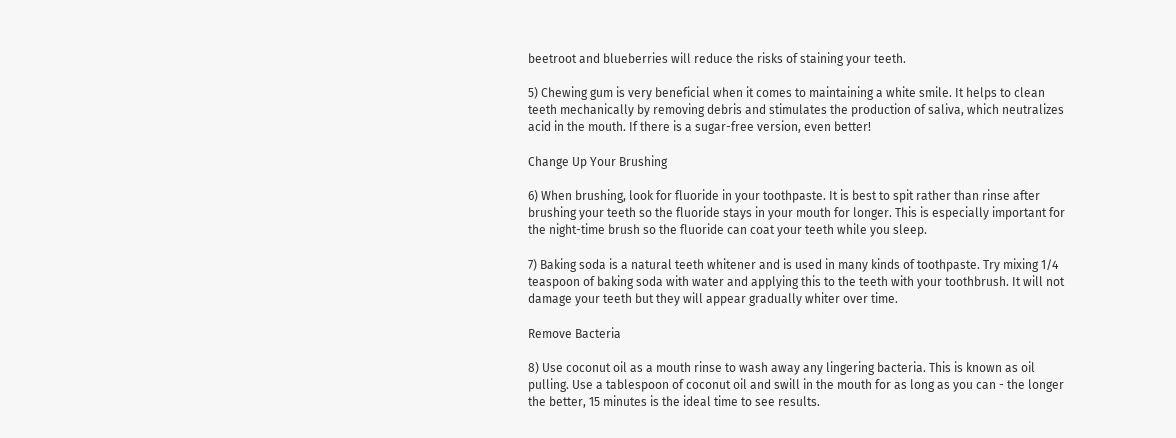beetroot and blueberries will reduce the risks of staining your teeth.

5) Chewing gum is very beneficial when it comes to maintaining a white smile. It helps to clean teeth mechanically by removing debris and stimulates the production of saliva, which neutralizes acid in the mouth. If there is a sugar-free version, even better!

Change Up Your Brushing

6) When brushing, look for fluoride in your toothpaste. It is best to spit rather than rinse after brushing your teeth so the fluoride stays in your mouth for longer. This is especially important for the night-time brush so the fluoride can coat your teeth while you sleep.

7) Baking soda is a natural teeth whitener and is used in many kinds of toothpaste. Try mixing 1/4 teaspoon of baking soda with water and applying this to the teeth with your toothbrush. It will not damage your teeth but they will appear gradually whiter over time.

Remove Bacteria

8) Use coconut oil as a mouth rinse to wash away any lingering bacteria. This is known as oil pulling. Use a tablespoon of coconut oil and swill in the mouth for as long as you can - the longer the better, 15 minutes is the ideal time to see results.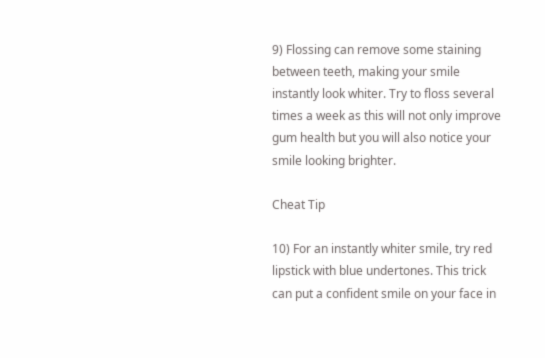9) Flossing can remove some staining between teeth, making your smile instantly look whiter. Try to floss several times a week as this will not only improve gum health but you will also notice your smile looking brighter.

Cheat Tip

10) For an instantly whiter smile, try red lipstick with blue undertones. This trick can put a confident smile on your face in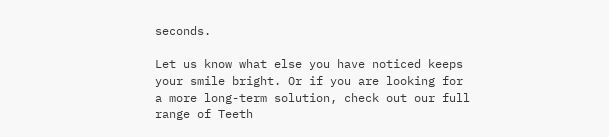seconds.

Let us know what else you have noticed keeps your smile bright. Or if you are looking for a more long-term solution, check out our full range of Teeth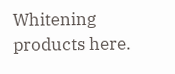Whitening products here.